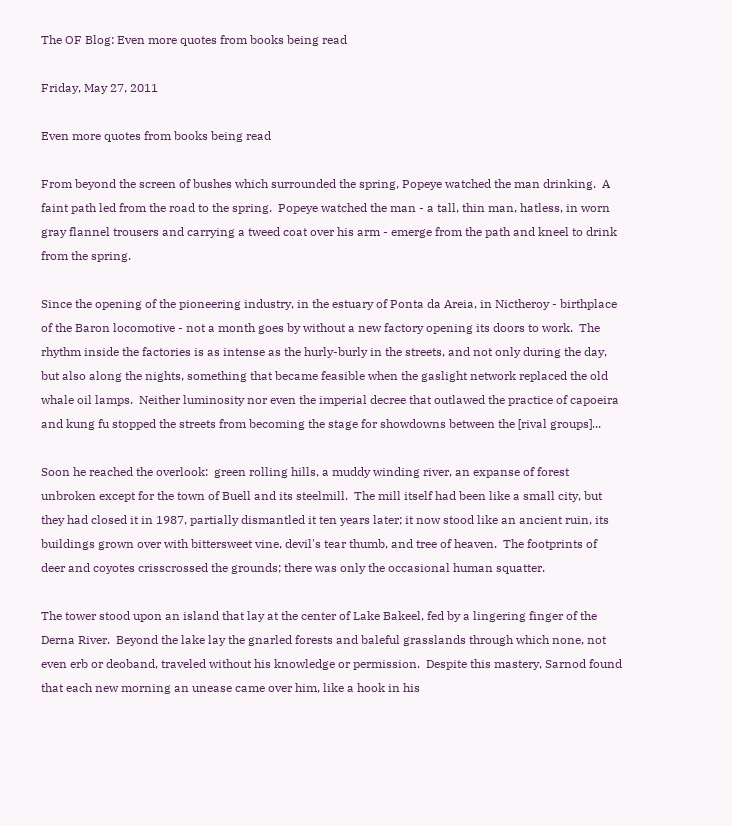The OF Blog: Even more quotes from books being read

Friday, May 27, 2011

Even more quotes from books being read

From beyond the screen of bushes which surrounded the spring, Popeye watched the man drinking.  A faint path led from the road to the spring.  Popeye watched the man - a tall, thin man, hatless, in worn gray flannel trousers and carrying a tweed coat over his arm - emerge from the path and kneel to drink from the spring.

Since the opening of the pioneering industry, in the estuary of Ponta da Areia, in Nictheroy - birthplace of the Baron locomotive - not a month goes by without a new factory opening its doors to work.  The rhythm inside the factories is as intense as the hurly-burly in the streets, and not only during the day, but also along the nights, something that became feasible when the gaslight network replaced the old whale oil lamps.  Neither luminosity nor even the imperial decree that outlawed the practice of capoeira and kung fu stopped the streets from becoming the stage for showdowns between the [rival groups]...

Soon he reached the overlook:  green rolling hills, a muddy winding river, an expanse of forest unbroken except for the town of Buell and its steelmill.  The mill itself had been like a small city, but they had closed it in 1987, partially dismantled it ten years later; it now stood like an ancient ruin, its buildings grown over with bittersweet vine, devil's tear thumb, and tree of heaven.  The footprints of deer and coyotes crisscrossed the grounds; there was only the occasional human squatter.

The tower stood upon an island that lay at the center of Lake Bakeel, fed by a lingering finger of the Derna River.  Beyond the lake lay the gnarled forests and baleful grasslands through which none, not even erb or deoband, traveled without his knowledge or permission.  Despite this mastery, Sarnod found that each new morning an unease came over him, like a hook in his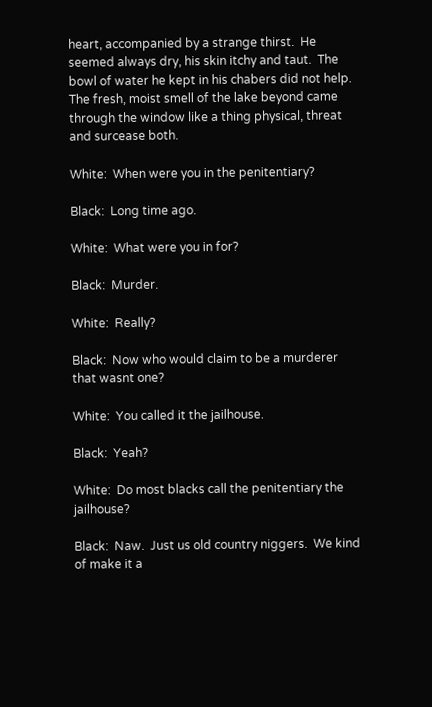heart, accompanied by a strange thirst.  He seemed always dry, his skin itchy and taut.  The bowl of water he kept in his chabers did not help.  The fresh, moist smell of the lake beyond came through the window like a thing physical, threat and surcease both.

White:  When were you in the penitentiary?

Black:  Long time ago.

White:  What were you in for?

Black:  Murder.

White:  Really?

Black:  Now who would claim to be a murderer that wasnt one?

White:  You called it the jailhouse.

Black:  Yeah?

White:  Do most blacks call the penitentiary the jailhouse?

Black:  Naw.  Just us old country niggers.  We kind of make it a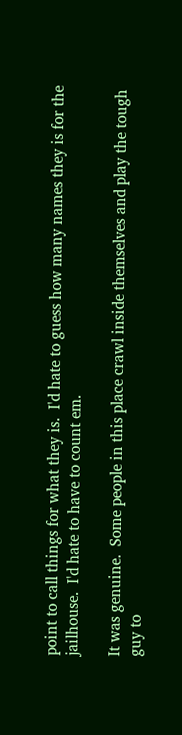point to call things for what they is.  I'd hate to guess how many names they is for the jailhouse.  I'd hate to have to count em.

It was genuine.  Some people in this place crawl inside themselves and play the tough guy to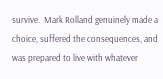survive.  Mark Rolland genuinely made a choice, suffered the consequences, and was prepared to live with whatever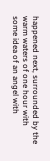happened next, surrounded by the warm waters of one hour with some idea of an angel with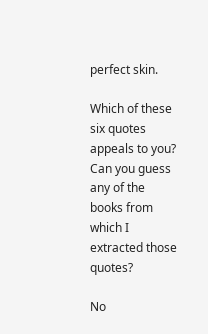perfect skin.

Which of these six quotes appeals to you?  Can you guess any of the books from which I extracted those quotes?

No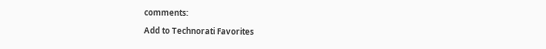comments:

Add to Technorati Favorites